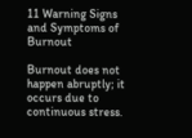11 Warning Signs and Symptoms of Burnout

Burnout does not happen abruptly; it occurs due to continuous stress.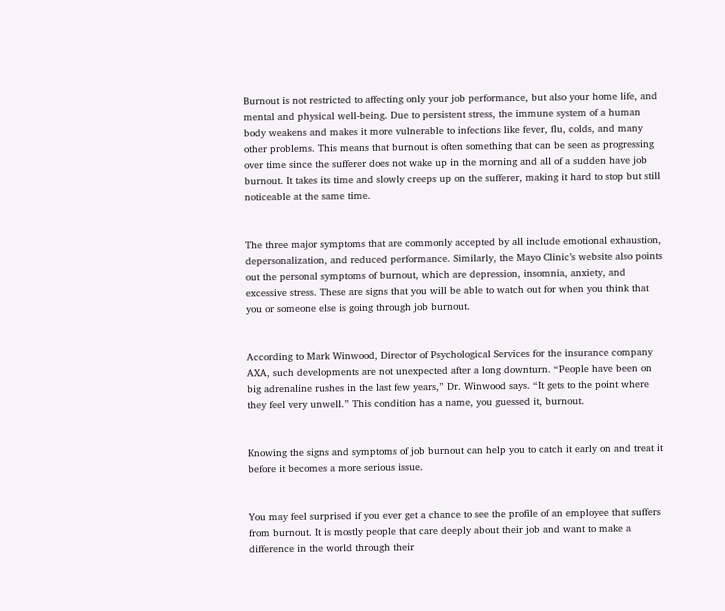Burnout is not restricted to affecting only your job performance, but also your home life, and mental and physical well-being. Due to persistent stress, the immune system of a human body weakens and makes it more vulnerable to infections like fever, flu, colds, and many other problems. This means that burnout is often something that can be seen as progressing over time since the sufferer does not wake up in the morning and all of a sudden have job burnout. It takes its time and slowly creeps up on the sufferer, making it hard to stop but still noticeable at the same time.


The three major symptoms that are commonly accepted by all include emotional exhaustion, depersonalization, and reduced performance. Similarly, the Mayo Clinic’s website also points out the personal symptoms of burnout, which are depression, insomnia, anxiety, and excessive stress. These are signs that you will be able to watch out for when you think that you or someone else is going through job burnout.


According to Mark Winwood, Director of Psychological Services for the insurance company AXA, such developments are not unexpected after a long downturn. “People have been on big adrenaline rushes in the last few years,” Dr. Winwood says. “It gets to the point where they feel very unwell.” This condition has a name, you guessed it, burnout.


Knowing the signs and symptoms of job burnout can help you to catch it early on and treat it before it becomes a more serious issue.


You may feel surprised if you ever get a chance to see the profile of an employee that suffers from burnout. It is mostly people that care deeply about their job and want to make a difference in the world through their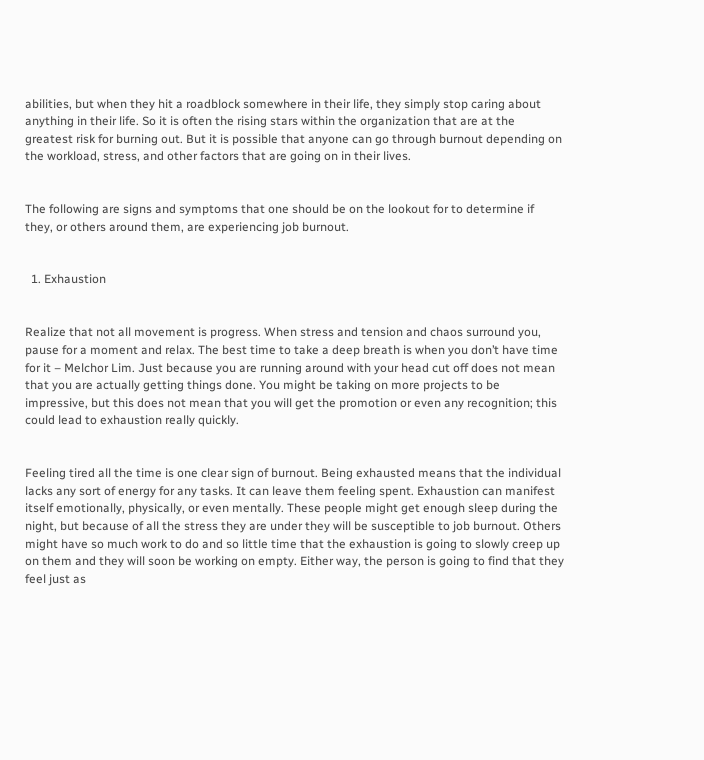abilities, but when they hit a roadblock somewhere in their life, they simply stop caring about anything in their life. So it is often the rising stars within the organization that are at the greatest risk for burning out. But it is possible that anyone can go through burnout depending on the workload, stress, and other factors that are going on in their lives.


The following are signs and symptoms that one should be on the lookout for to determine if they, or others around them, are experiencing job burnout.


  1. Exhaustion


Realize that not all movement is progress. When stress and tension and chaos surround you, pause for a moment and relax. The best time to take a deep breath is when you don’t have time for it – Melchor Lim. Just because you are running around with your head cut off does not mean that you are actually getting things done. You might be taking on more projects to be impressive, but this does not mean that you will get the promotion or even any recognition; this could lead to exhaustion really quickly.


Feeling tired all the time is one clear sign of burnout. Being exhausted means that the individual lacks any sort of energy for any tasks. It can leave them feeling spent. Exhaustion can manifest itself emotionally, physically, or even mentally. These people might get enough sleep during the night, but because of all the stress they are under they will be susceptible to job burnout. Others might have so much work to do and so little time that the exhaustion is going to slowly creep up on them and they will soon be working on empty. Either way, the person is going to find that they feel just as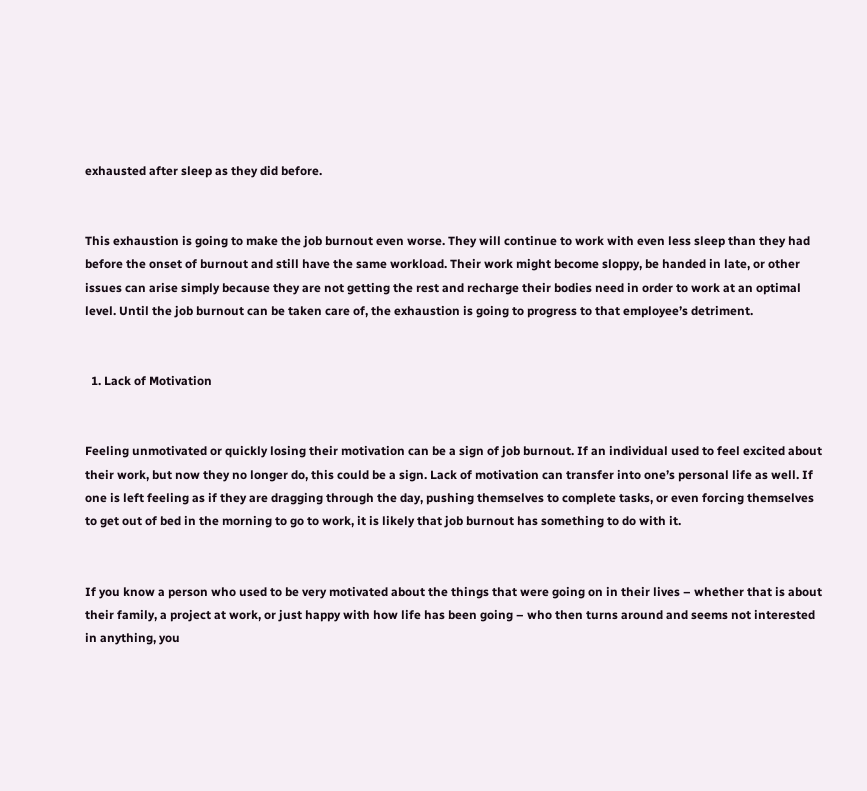exhausted after sleep as they did before.


This exhaustion is going to make the job burnout even worse. They will continue to work with even less sleep than they had before the onset of burnout and still have the same workload. Their work might become sloppy, be handed in late, or other issues can arise simply because they are not getting the rest and recharge their bodies need in order to work at an optimal level. Until the job burnout can be taken care of, the exhaustion is going to progress to that employee’s detriment.


  1. Lack of Motivation


Feeling unmotivated or quickly losing their motivation can be a sign of job burnout. If an individual used to feel excited about their work, but now they no longer do, this could be a sign. Lack of motivation can transfer into one’s personal life as well. If one is left feeling as if they are dragging through the day, pushing themselves to complete tasks, or even forcing themselves to get out of bed in the morning to go to work, it is likely that job burnout has something to do with it.


If you know a person who used to be very motivated about the things that were going on in their lives – whether that is about their family, a project at work, or just happy with how life has been going – who then turns around and seems not interested in anything, you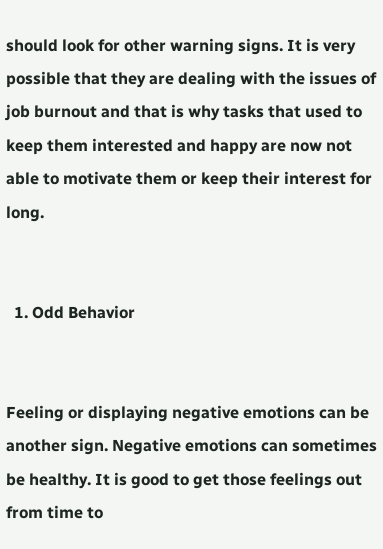should look for other warning signs. It is very possible that they are dealing with the issues of job burnout and that is why tasks that used to keep them interested and happy are now not able to motivate them or keep their interest for long.


  1. Odd Behavior


Feeling or displaying negative emotions can be another sign. Negative emotions can sometimes be healthy. It is good to get those feelings out from time to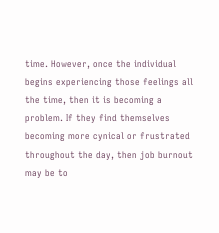time. However, once the individual begins experiencing those feelings all the time, then it is becoming a problem. If they find themselves becoming more cynical or frustrated throughout the day, then job burnout may be to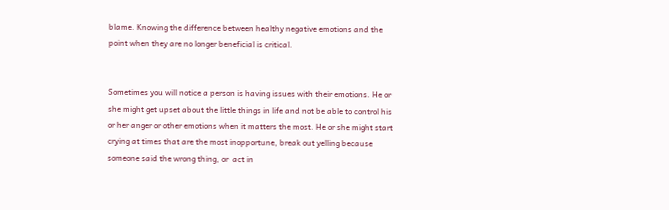blame. Knowing the difference between healthy negative emotions and the point when they are no longer beneficial is critical.


Sometimes you will notice a person is having issues with their emotions. He or she might get upset about the little things in life and not be able to control his or her anger or other emotions when it matters the most. He or she might start crying at times that are the most inopportune, break out yelling because someone said the wrong thing, or  act in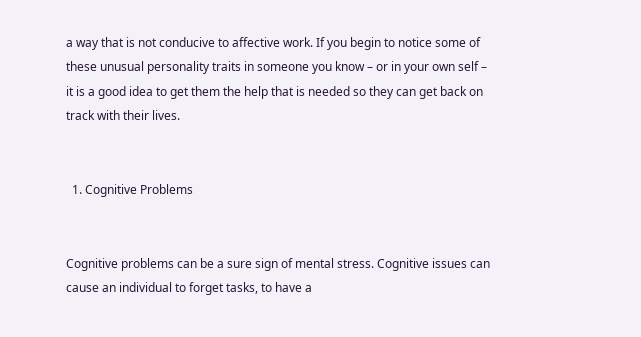a way that is not conducive to affective work. If you begin to notice some of these unusual personality traits in someone you know – or in your own self – it is a good idea to get them the help that is needed so they can get back on track with their lives.


  1. Cognitive Problems


Cognitive problems can be a sure sign of mental stress. Cognitive issues can cause an individual to forget tasks, to have a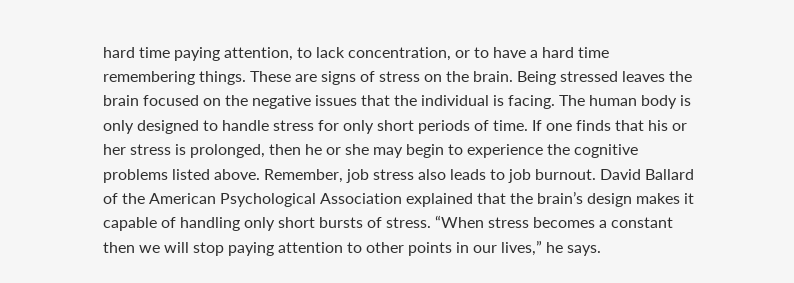hard time paying attention, to lack concentration, or to have a hard time remembering things. These are signs of stress on the brain. Being stressed leaves the brain focused on the negative issues that the individual is facing. The human body is only designed to handle stress for only short periods of time. If one finds that his or her stress is prolonged, then he or she may begin to experience the cognitive problems listed above. Remember, job stress also leads to job burnout. David Ballard of the American Psychological Association explained that the brain’s design makes it capable of handling only short bursts of stress. “When stress becomes a constant then we will stop paying attention to other points in our lives,” he says.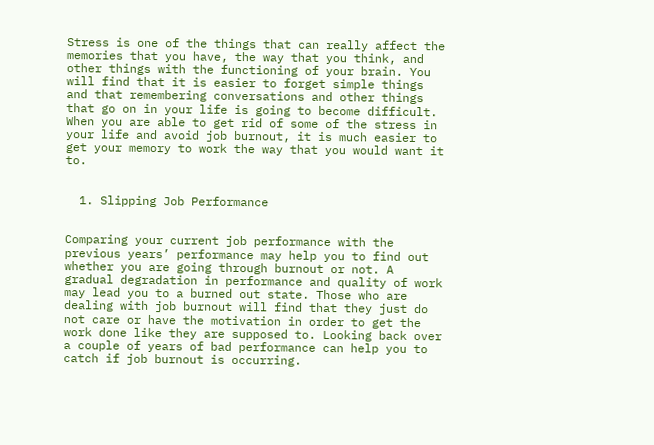Stress is one of the things that can really affect the memories that you have, the way that you think, and other things with the functioning of your brain. You will find that it is easier to forget simple things and that remembering conversations and other things that go on in your life is going to become difficult. When you are able to get rid of some of the stress in your life and avoid job burnout, it is much easier to get your memory to work the way that you would want it to.


  1. Slipping Job Performance


Comparing your current job performance with the previous years’ performance may help you to find out whether you are going through burnout or not. A gradual degradation in performance and quality of work may lead you to a burned out state. Those who are dealing with job burnout will find that they just do not care or have the motivation in order to get the work done like they are supposed to. Looking back over a couple of years of bad performance can help you to catch if job burnout is occurring.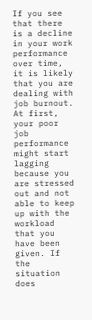If you see that there is a decline in your work performance over time, it is likely that you are dealing with job burnout. At first, your poor job performance might start lagging because you are stressed out and not able to keep up with the workload that you have been given. If the situation does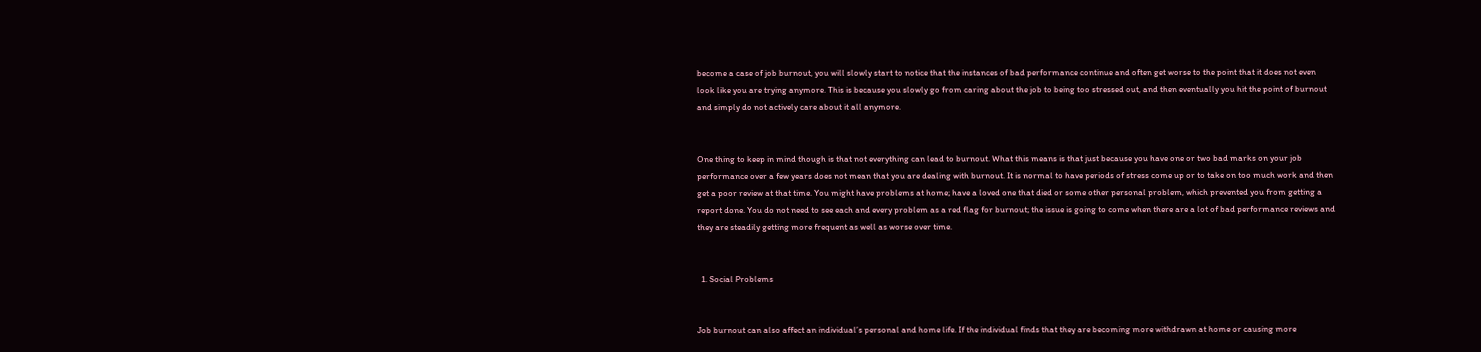become a case of job burnout, you will slowly start to notice that the instances of bad performance continue and often get worse to the point that it does not even look like you are trying anymore. This is because you slowly go from caring about the job to being too stressed out, and then eventually you hit the point of burnout and simply do not actively care about it all anymore.


One thing to keep in mind though is that not everything can lead to burnout. What this means is that just because you have one or two bad marks on your job performance over a few years does not mean that you are dealing with burnout. It is normal to have periods of stress come up or to take on too much work and then get a poor review at that time. You might have problems at home; have a loved one that died or some other personal problem, which prevented you from getting a report done. You do not need to see each and every problem as a red flag for burnout; the issue is going to come when there are a lot of bad performance reviews and they are steadily getting more frequent as well as worse over time.


  1. Social Problems


Job burnout can also affect an individual’s personal and home life. If the individual finds that they are becoming more withdrawn at home or causing more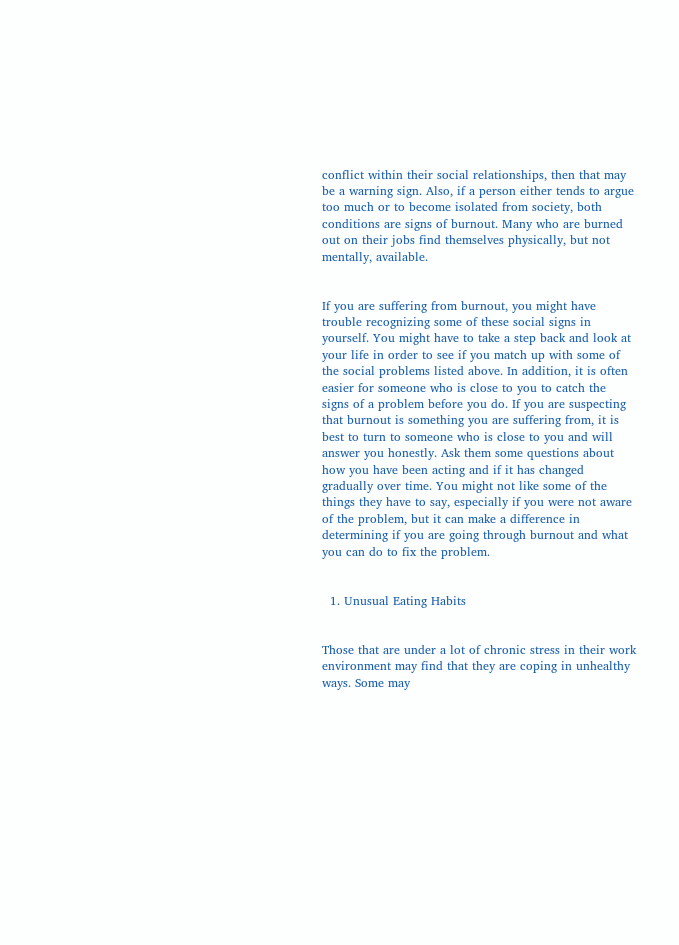conflict within their social relationships, then that may be a warning sign. Also, if a person either tends to argue too much or to become isolated from society, both conditions are signs of burnout. Many who are burned out on their jobs find themselves physically, but not mentally, available.


If you are suffering from burnout, you might have trouble recognizing some of these social signs in yourself. You might have to take a step back and look at your life in order to see if you match up with some of the social problems listed above. In addition, it is often easier for someone who is close to you to catch the signs of a problem before you do. If you are suspecting that burnout is something you are suffering from, it is best to turn to someone who is close to you and will answer you honestly. Ask them some questions about how you have been acting and if it has changed gradually over time. You might not like some of the things they have to say, especially if you were not aware of the problem, but it can make a difference in determining if you are going through burnout and what you can do to fix the problem.


  1. Unusual Eating Habits


Those that are under a lot of chronic stress in their work environment may find that they are coping in unhealthy ways. Some may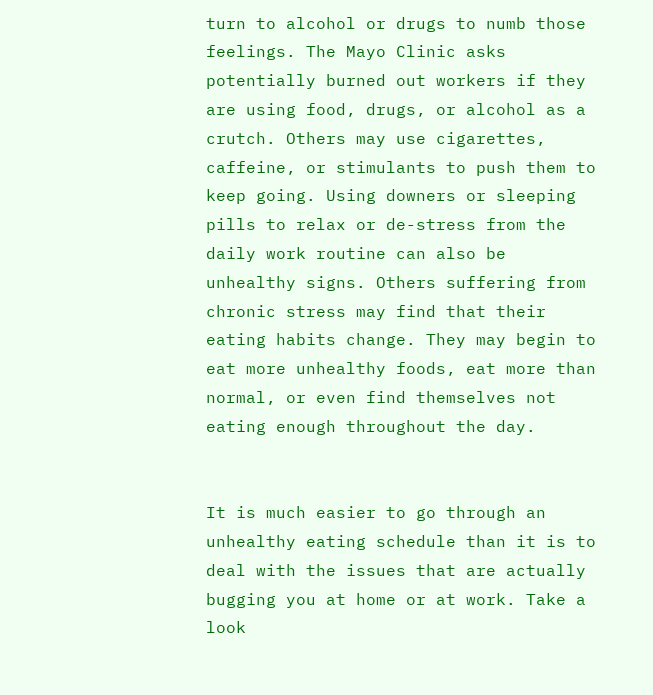turn to alcohol or drugs to numb those feelings. The Mayo Clinic asks potentially burned out workers if they are using food, drugs, or alcohol as a crutch. Others may use cigarettes, caffeine, or stimulants to push them to keep going. Using downers or sleeping pills to relax or de-stress from the daily work routine can also be unhealthy signs. Others suffering from chronic stress may find that their eating habits change. They may begin to eat more unhealthy foods, eat more than normal, or even find themselves not eating enough throughout the day.


It is much easier to go through an unhealthy eating schedule than it is to deal with the issues that are actually bugging you at home or at work. Take a look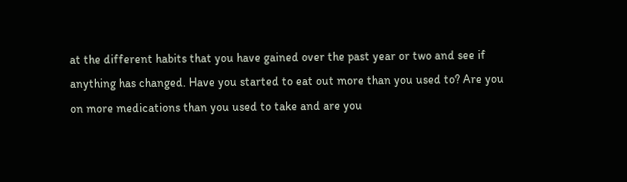at the different habits that you have gained over the past year or two and see if anything has changed. Have you started to eat out more than you used to? Are you on more medications than you used to take and are you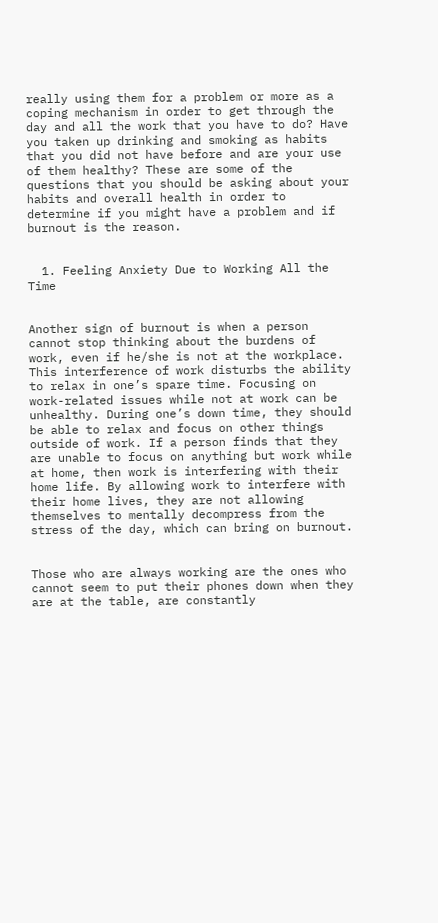really using them for a problem or more as a coping mechanism in order to get through the day and all the work that you have to do? Have you taken up drinking and smoking as habits that you did not have before and are your use of them healthy? These are some of the questions that you should be asking about your habits and overall health in order to determine if you might have a problem and if burnout is the reason.


  1. Feeling Anxiety Due to Working All the Time


Another sign of burnout is when a person cannot stop thinking about the burdens of work, even if he/she is not at the workplace. This interference of work disturbs the ability to relax in one’s spare time. Focusing on work-related issues while not at work can be unhealthy. During one’s down time, they should be able to relax and focus on other things outside of work. If a person finds that they are unable to focus on anything but work while at home, then work is interfering with their home life. By allowing work to interfere with their home lives, they are not allowing themselves to mentally decompress from the stress of the day, which can bring on burnout.


Those who are always working are the ones who cannot seem to put their phones down when they are at the table, are constantly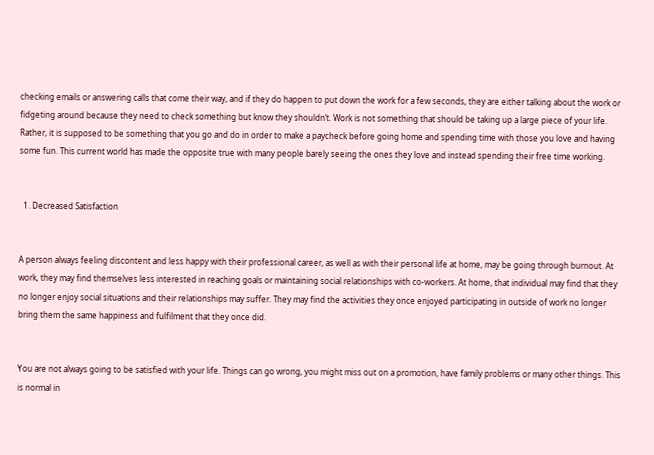checking emails or answering calls that come their way, and if they do happen to put down the work for a few seconds, they are either talking about the work or fidgeting around because they need to check something but know they shouldn’t. Work is not something that should be taking up a large piece of your life. Rather, it is supposed to be something that you go and do in order to make a paycheck before going home and spending time with those you love and having some fun. This current world has made the opposite true with many people barely seeing the ones they love and instead spending their free time working.


  1. Decreased Satisfaction


A person always feeling discontent and less happy with their professional career, as well as with their personal life at home, may be going through burnout. At work, they may find themselves less interested in reaching goals or maintaining social relationships with co-workers. At home, that individual may find that they no longer enjoy social situations and their relationships may suffer. They may find the activities they once enjoyed participating in outside of work no longer bring them the same happiness and fulfilment that they once did.


You are not always going to be satisfied with your life. Things can go wrong, you might miss out on a promotion, have family problems or many other things. This is normal in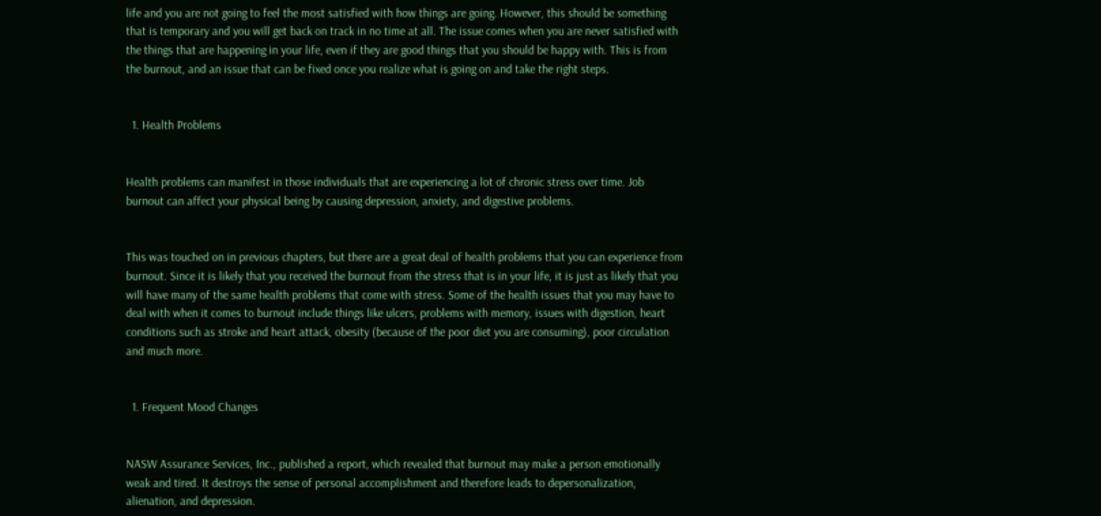life and you are not going to feel the most satisfied with how things are going. However, this should be something that is temporary and you will get back on track in no time at all. The issue comes when you are never satisfied with the things that are happening in your life, even if they are good things that you should be happy with. This is from the burnout, and an issue that can be fixed once you realize what is going on and take the right steps.


  1. Health Problems


Health problems can manifest in those individuals that are experiencing a lot of chronic stress over time. Job burnout can affect your physical being by causing depression, anxiety, and digestive problems.


This was touched on in previous chapters, but there are a great deal of health problems that you can experience from burnout. Since it is likely that you received the burnout from the stress that is in your life, it is just as likely that you will have many of the same health problems that come with stress. Some of the health issues that you may have to deal with when it comes to burnout include things like ulcers, problems with memory, issues with digestion, heart conditions such as stroke and heart attack, obesity (because of the poor diet you are consuming), poor circulation and much more.


  1. Frequent Mood Changes


NASW Assurance Services, Inc., published a report, which revealed that burnout may make a person emotionally weak and tired. It destroys the sense of personal accomplishment and therefore leads to depersonalization, alienation, and depression.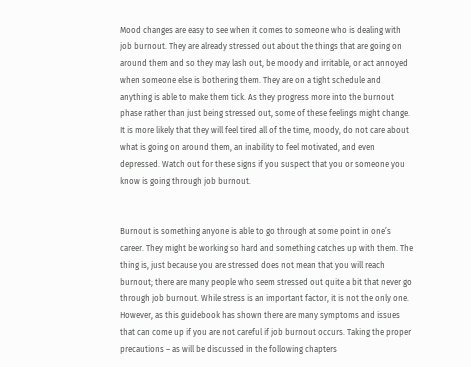Mood changes are easy to see when it comes to someone who is dealing with job burnout. They are already stressed out about the things that are going on around them and so they may lash out, be moody and irritable, or act annoyed when someone else is bothering them. They are on a tight schedule and anything is able to make them tick. As they progress more into the burnout phase rather than just being stressed out, some of these feelings might change. It is more likely that they will feel tired all of the time, moody, do not care about what is going on around them, an inability to feel motivated, and even depressed. Watch out for these signs if you suspect that you or someone you know is going through job burnout.


Burnout is something anyone is able to go through at some point in one’s career. They might be working so hard and something catches up with them. The thing is, just because you are stressed does not mean that you will reach burnout; there are many people who seem stressed out quite a bit that never go through job burnout. While stress is an important factor, it is not the only one. However, as this guidebook has shown there are many symptoms and issues that can come up if you are not careful if job burnout occurs. Taking the proper precautions – as will be discussed in the following chapters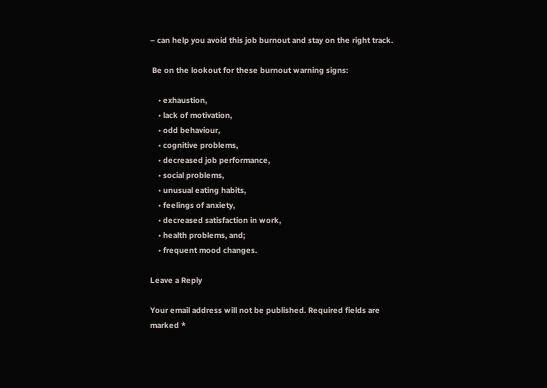– can help you avoid this job burnout and stay on the right track.

 Be on the lookout for these burnout warning signs:

    • exhaustion,
    • lack of motivation,
    • odd behaviour,
    • cognitive problems,
    • decreased job performance,
    • social problems,
    • unusual eating habits,
    • feelings of anxiety,
    • decreased satisfaction in work,
    • health problems, and;
    • frequent mood changes.

Leave a Reply

Your email address will not be published. Required fields are marked *